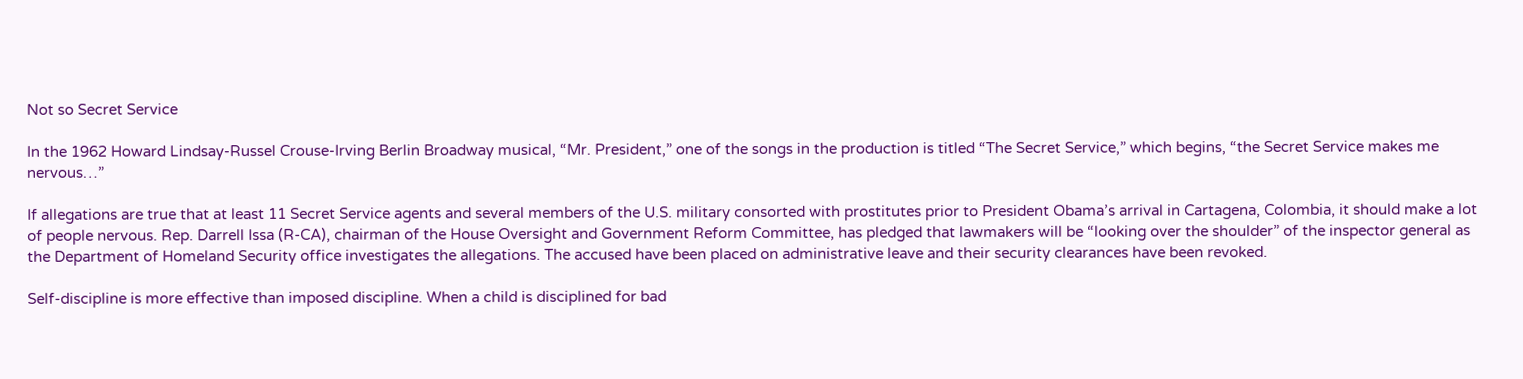Not so Secret Service

In the 1962 Howard Lindsay-Russel Crouse-Irving Berlin Broadway musical, “Mr. President,” one of the songs in the production is titled “The Secret Service,” which begins, “the Secret Service makes me nervous…”

If allegations are true that at least 11 Secret Service agents and several members of the U.S. military consorted with prostitutes prior to President Obama’s arrival in Cartagena, Colombia, it should make a lot of people nervous. Rep. Darrell Issa (R-CA), chairman of the House Oversight and Government Reform Committee, has pledged that lawmakers will be “looking over the shoulder” of the inspector general as the Department of Homeland Security office investigates the allegations. The accused have been placed on administrative leave and their security clearances have been revoked.

Self-discipline is more effective than imposed discipline. When a child is disciplined for bad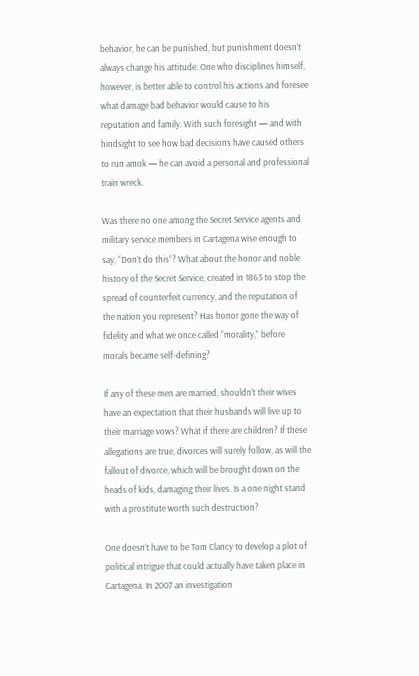behavior, he can be punished, but punishment doesn’t always change his attitude. One who disciplines himself, however, is better able to control his actions and foresee what damage bad behavior would cause to his reputation and family. With such foresight — and with hindsight to see how bad decisions have caused others to run amok — he can avoid a personal and professional train wreck.

Was there no one among the Secret Service agents and military service members in Cartagena wise enough to say, “Don’t do this”? What about the honor and noble history of the Secret Service, created in 1865 to stop the spread of counterfeit currency, and the reputation of the nation you represent? Has honor gone the way of fidelity and what we once called “morality,” before morals became self-defining?

If any of these men are married, shouldn’t their wives have an expectation that their husbands will live up to their marriage vows? What if there are children? If these allegations are true, divorces will surely follow, as will the fallout of divorce, which will be brought down on the heads of kids, damaging their lives. Is a one night stand with a prostitute worth such destruction?

One doesn’t have to be Tom Clancy to develop a plot of political intrigue that could actually have taken place in Cartagena. In 2007 an investigation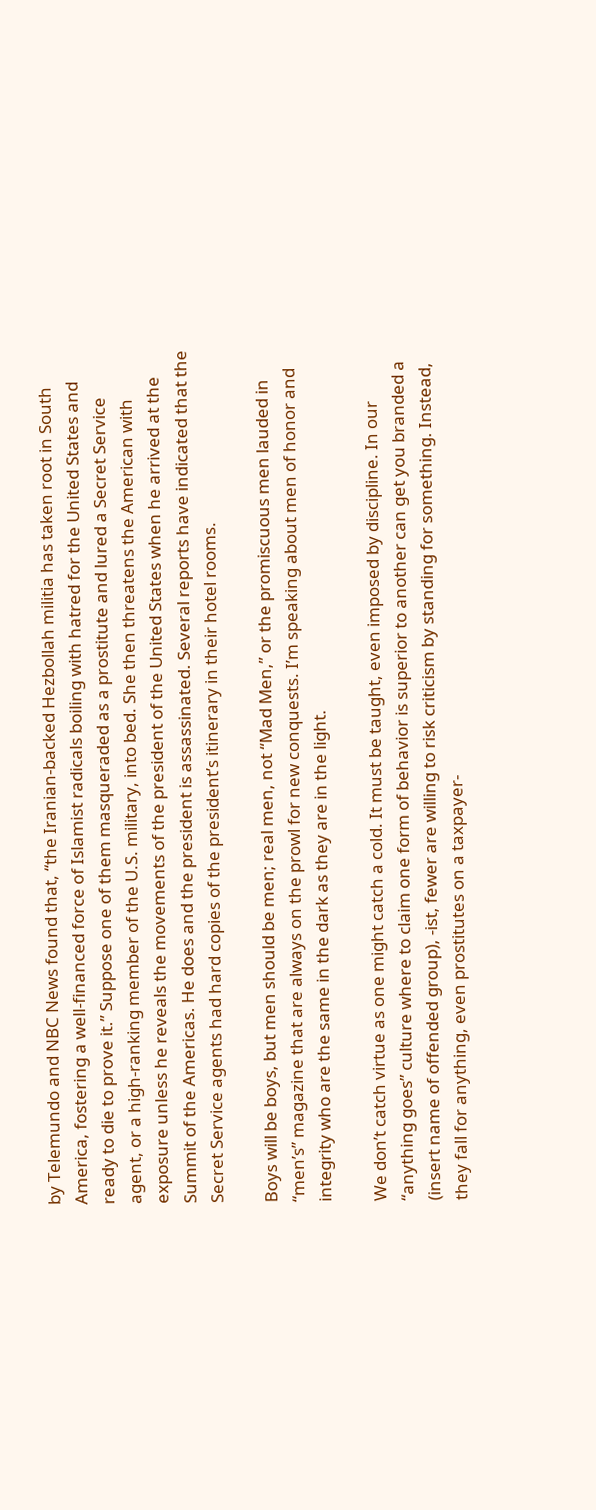by Telemundo and NBC News found that, “the Iranian-backed Hezbollah militia has taken root in South America, fostering a well-financed force of Islamist radicals boiling with hatred for the United States and ready to die to prove it.” Suppose one of them masqueraded as a prostitute and lured a Secret Service agent, or a high-ranking member of the U.S. military, into bed. She then threatens the American with exposure unless he reveals the movements of the president of the United States when he arrived at the Summit of the Americas. He does and the president is assassinated. Several reports have indicated that the Secret Service agents had hard copies of the president’s itinerary in their hotel rooms.

Boys will be boys, but men should be men; real men, not “Mad Men,” or the promiscuous men lauded in “men’s” magazine that are always on the prowl for new conquests. I’m speaking about men of honor and integrity who are the same in the dark as they are in the light.

We don’t catch virtue as one might catch a cold. It must be taught, even imposed by discipline. In our “anything goes” culture where to claim one form of behavior is superior to another can get you branded a (insert name of offended group), -ist, fewer are willing to risk criticism by standing for something. Instead, they fall for anything, even prostitutes on a taxpayer-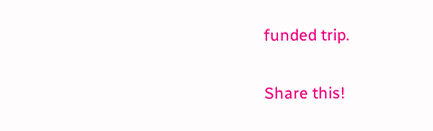funded trip.

Share this!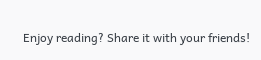Enjoy reading? Share it with your friends!